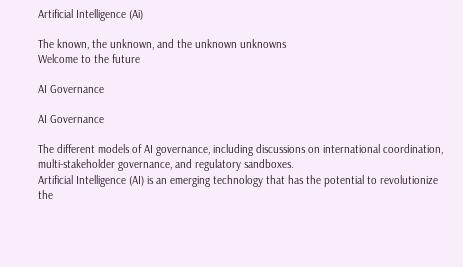Artificial Intelligence (Ai)

The known, the unknown, and the unknown unknowns
Welcome to the future

AI Governance

AI Governance

The different models of AI governance, including discussions on international coordination, multi-stakeholder governance, and regulatory sandboxes.
Artificial Intelligence (AI) is an emerging technology that has the potential to revolutionize the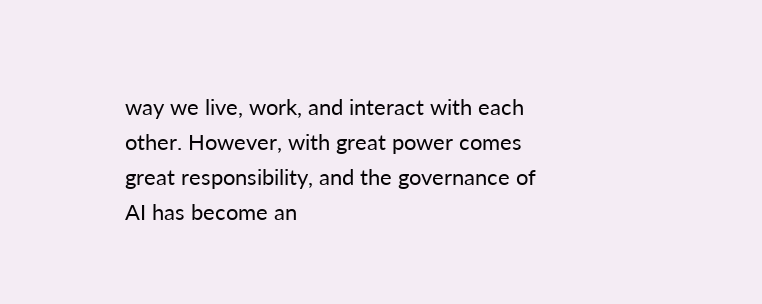way we live, work, and interact with each other. However, with great power comes great responsibility, and the governance of AI has become an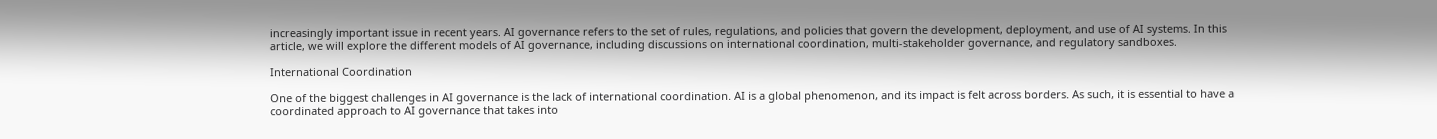increasingly important issue in recent years. AI governance refers to the set of rules, regulations, and policies that govern the development, deployment, and use of AI systems. In this article, we will explore the different models of AI governance, including discussions on international coordination, multi-stakeholder governance, and regulatory sandboxes.

International Coordination

One of the biggest challenges in AI governance is the lack of international coordination. AI is a global phenomenon, and its impact is felt across borders. As such, it is essential to have a coordinated approach to AI governance that takes into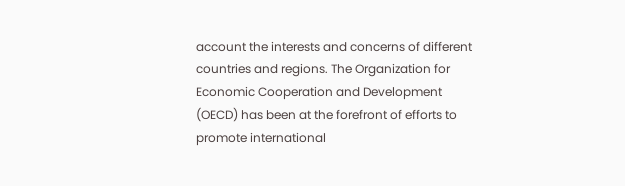account the interests and concerns of different countries and regions. The Organization for Economic Cooperation and Development (OECD) has been at the forefront of efforts to promote international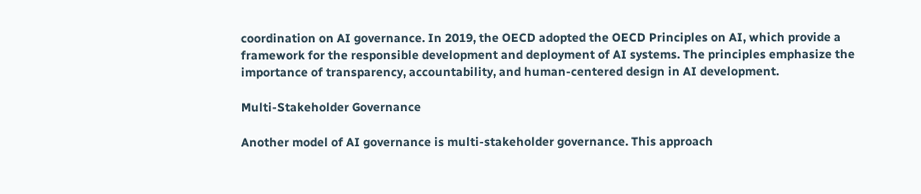coordination on AI governance. In 2019, the OECD adopted the OECD Principles on AI, which provide a framework for the responsible development and deployment of AI systems. The principles emphasize the importance of transparency, accountability, and human-centered design in AI development.

Multi-Stakeholder Governance

Another model of AI governance is multi-stakeholder governance. This approach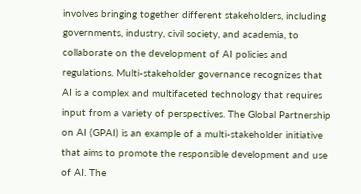involves bringing together different stakeholders, including governments, industry, civil society, and academia, to collaborate on the development of AI policies and regulations. Multi-stakeholder governance recognizes that AI is a complex and multifaceted technology that requires input from a variety of perspectives. The Global Partnership on AI (GPAI) is an example of a multi-stakeholder initiative that aims to promote the responsible development and use of AI. The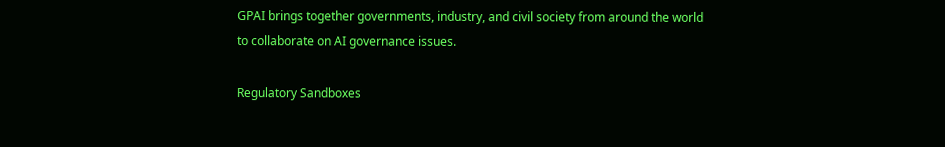GPAI brings together governments, industry, and civil society from around the world to collaborate on AI governance issues.

Regulatory Sandboxes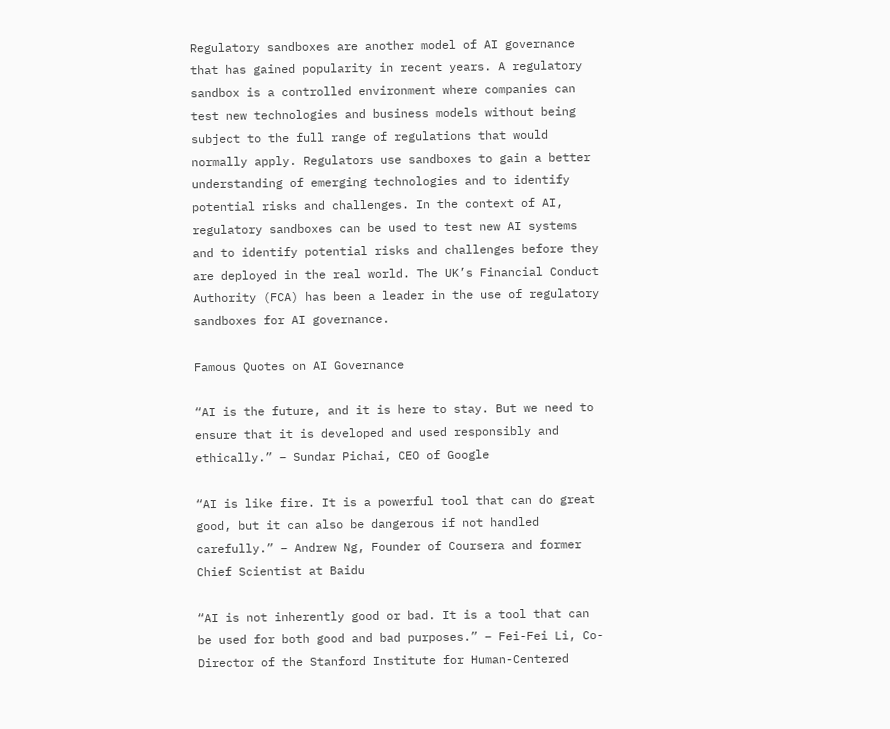Regulatory sandboxes are another model of AI governance that has gained popularity in recent years. A regulatory sandbox is a controlled environment where companies can test new technologies and business models without being subject to the full range of regulations that would normally apply. Regulators use sandboxes to gain a better understanding of emerging technologies and to identify potential risks and challenges. In the context of AI, regulatory sandboxes can be used to test new AI systems and to identify potential risks and challenges before they are deployed in the real world. The UK’s Financial Conduct Authority (FCA) has been a leader in the use of regulatory sandboxes for AI governance.

Famous Quotes on AI Governance

“AI is the future, and it is here to stay. But we need to ensure that it is developed and used responsibly and ethically.” – Sundar Pichai, CEO of Google

“AI is like fire. It is a powerful tool that can do great good, but it can also be dangerous if not handled carefully.” – Andrew Ng, Founder of Coursera and former Chief Scientist at Baidu

“AI is not inherently good or bad. It is a tool that can be used for both good and bad purposes.” – Fei-Fei Li, Co-Director of the Stanford Institute for Human-Centered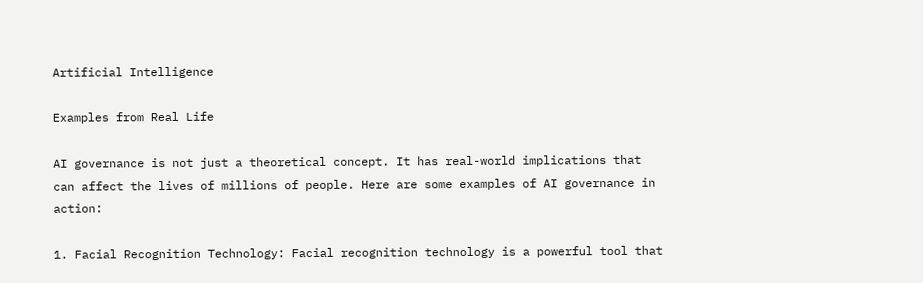Artificial Intelligence

Examples from Real Life

AI governance is not just a theoretical concept. It has real-world implications that can affect the lives of millions of people. Here are some examples of AI governance in action:

1. Facial Recognition Technology: Facial recognition technology is a powerful tool that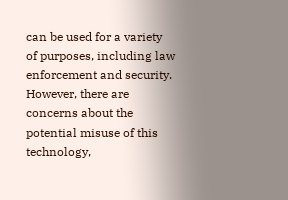can be used for a variety of purposes, including law enforcement and security. However, there are concerns about the potential misuse of this technology,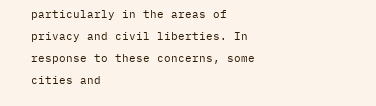particularly in the areas of privacy and civil liberties. In response to these concerns, some cities and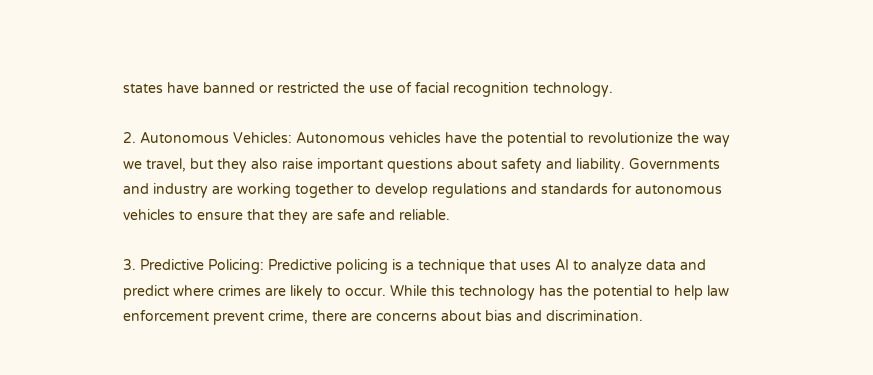states have banned or restricted the use of facial recognition technology.

2. Autonomous Vehicles: Autonomous vehicles have the potential to revolutionize the way we travel, but they also raise important questions about safety and liability. Governments and industry are working together to develop regulations and standards for autonomous vehicles to ensure that they are safe and reliable.

3. Predictive Policing: Predictive policing is a technique that uses AI to analyze data and predict where crimes are likely to occur. While this technology has the potential to help law enforcement prevent crime, there are concerns about bias and discrimination.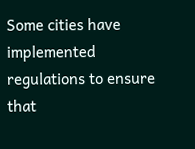Some cities have implemented regulations to ensure that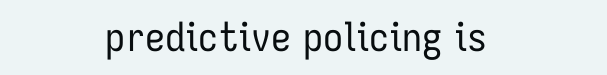predictive policing is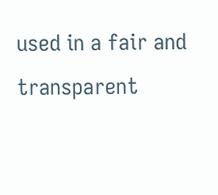used in a fair and transparent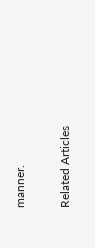manner.

Related Articles